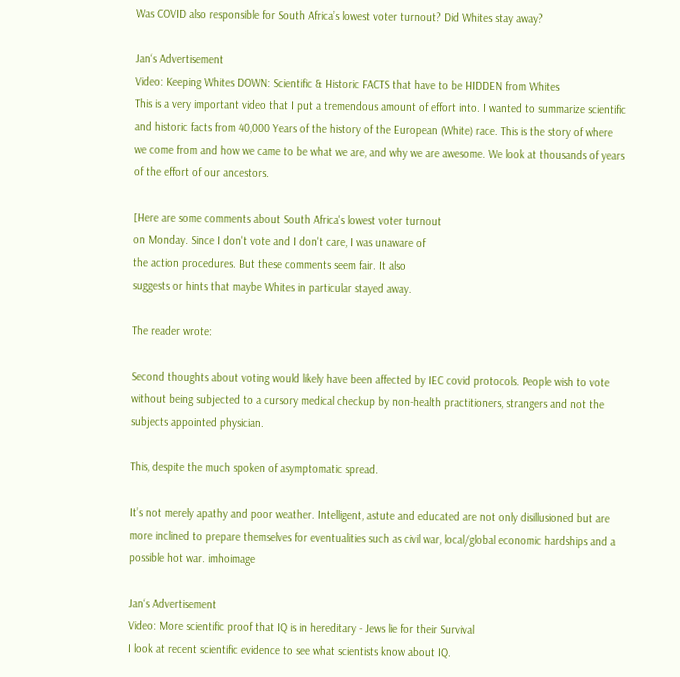Was COVID also responsible for South Africa’s lowest voter turnout? Did Whites stay away?

Jan‘s Advertisement
Video: Keeping Whites DOWN: Scientific & Historic FACTS that have to be HIDDEN from Whites
This is a very important video that I put a tremendous amount of effort into. I wanted to summarize scientific and historic facts from 40,000 Years of the history of the European (White) race. This is the story of where we come from and how we came to be what we are, and why we are awesome. We look at thousands of years of the effort of our ancestors.

[Here are some comments about South Africa's lowest voter turnout
on Monday. Since I don't vote and I don't care, I was unaware of
the action procedures. But these comments seem fair. It also
suggests or hints that maybe Whites in particular stayed away.

The reader wrote:

Second thoughts about voting would likely have been affected by IEC covid protocols. People wish to vote without being subjected to a cursory medical checkup by non-health practitioners, strangers and not the subjects appointed physician.

This, despite the much spoken of asymptomatic spread.

It’s not merely apathy and poor weather. Intelligent, astute and educated are not only disillusioned but are more inclined to prepare themselves for eventualities such as civil war, local/global economic hardships and a possible hot war. imhoimage

Jan‘s Advertisement
Video: More scientific proof that IQ is in hereditary - Jews lie for their Survival
I look at recent scientific evidence to see what scientists know about IQ.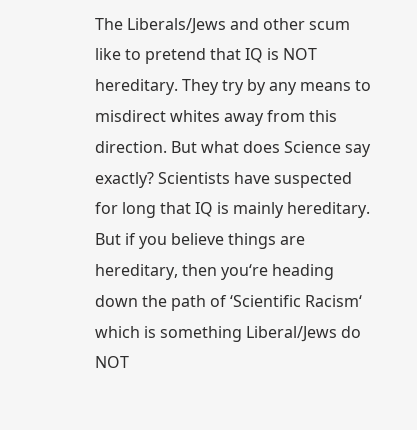The Liberals/Jews and other scum like to pretend that IQ is NOT hereditary. They try by any means to misdirect whites away from this direction. But what does Science say exactly? Scientists have suspected for long that IQ is mainly hereditary. But if you believe things are hereditary, then you‘re heading down the path of ‘Scientific Racism‘ which is something Liberal/Jews do NOT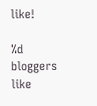like!

%d bloggers like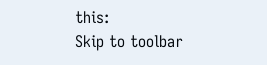this:
Skip to toolbar